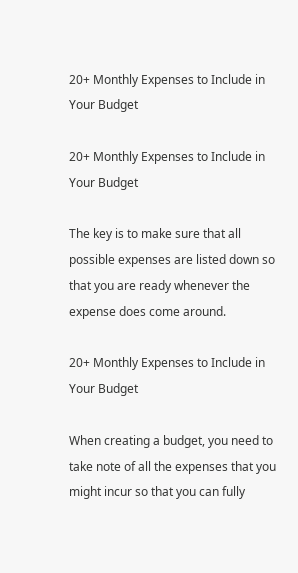20+ Monthly Expenses to Include in Your Budget

20+ Monthly Expenses to Include in Your Budget

The key is to make sure that all possible expenses are listed down so that you are ready whenever the expense does come around.

20+ Monthly Expenses to Include in Your Budget

When creating a budget, you need to take note of all the expenses that you might incur so that you can fully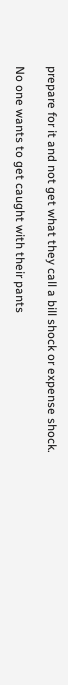prepare for it and not get what they call a bill shock or expense shock.

No one wants to get caught with their pants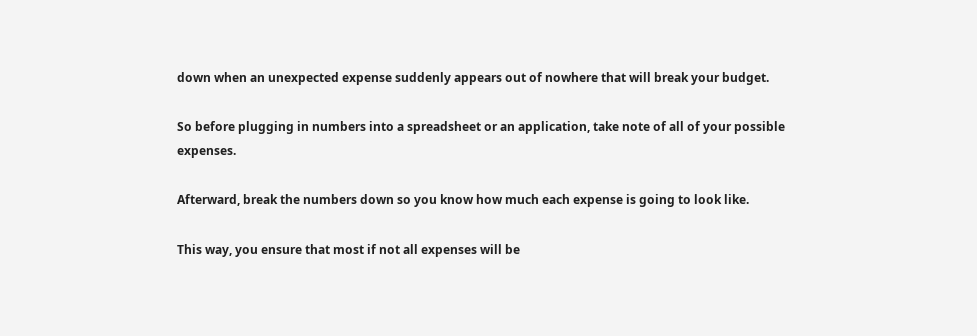down when an unexpected expense suddenly appears out of nowhere that will break your budget.

So before plugging in numbers into a spreadsheet or an application, take note of all of your possible expenses.

Afterward, break the numbers down so you know how much each expense is going to look like.

This way, you ensure that most if not all expenses will be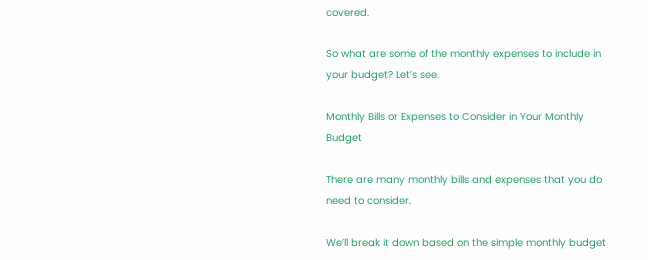covered.

So what are some of the monthly expenses to include in your budget? Let’s see.

Monthly Bills or Expenses to Consider in Your Monthly Budget

There are many monthly bills and expenses that you do need to consider.

We’ll break it down based on the simple monthly budget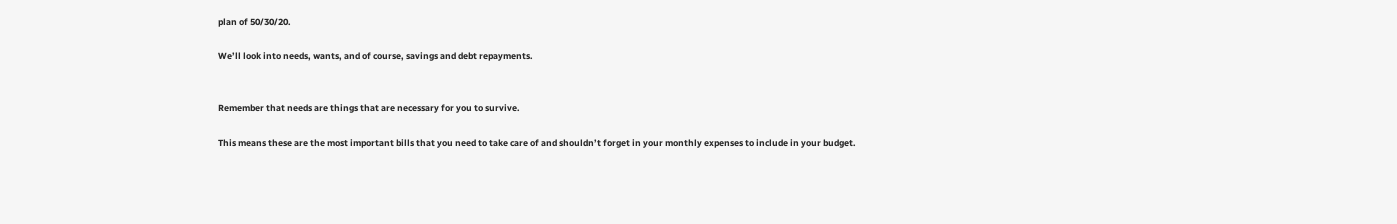plan of 50/30/20.

We’ll look into needs, wants, and of course, savings and debt repayments.


Remember that needs are things that are necessary for you to survive.

This means these are the most important bills that you need to take care of and shouldn’t forget in your monthly expenses to include in your budget.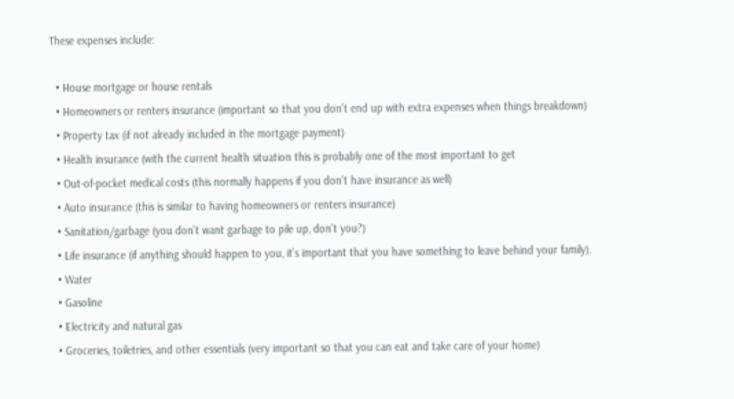These expenses include:

  • House mortgage or house rentals
  • Homeowners or renters insurance (important so that you don’t end up with extra expenses when things breakdown)
  • Property tax (if not already included in the mortgage payment)
  • Health insurance (with the current health situation this is probably one of the most important to get
  • Out-of-pocket medical costs (this normally happens if you don’t have insurance as well)
  • Auto insurance (this is similar to having homeowners or renters insurance)
  • Sanitation/garbage (you don’t want garbage to pile up, don’t you?)
  • Life insurance (if anything should happen to you, it’s important that you have something to leave behind your family).
  • Water
  • Gasoline
  • Electricity and natural gas
  • Groceries, toiletries, and other essentials (very important so that you can eat and take care of your home)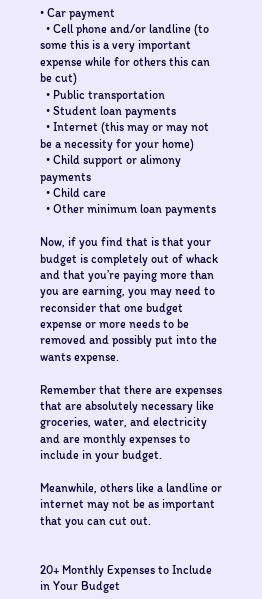• Car payment
  • Cell phone and/or landline (to some this is a very important expense while for others this can be cut)
  • Public transportation
  • Student loan payments
  • Internet (this may or may not be a necessity for your home)
  • Child support or alimony payments
  • Child care
  • Other minimum loan payments

Now, if you find that is that your budget is completely out of whack and that you’re paying more than you are earning, you may need to reconsider that one budget expense or more needs to be removed and possibly put into the wants expense.

Remember that there are expenses that are absolutely necessary like groceries, water, and electricity and are monthly expenses to include in your budget.

Meanwhile, others like a landline or internet may not be as important that you can cut out.


20+ Monthly Expenses to Include in Your Budget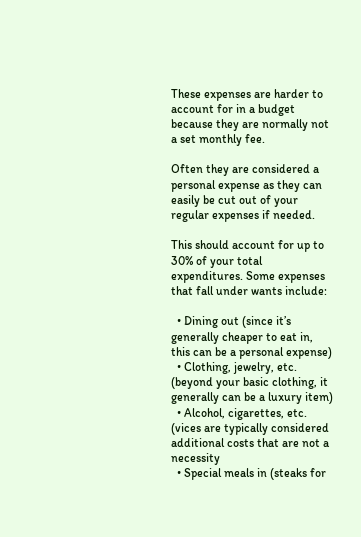These expenses are harder to account for in a budget because they are normally not a set monthly fee.

Often they are considered a personal expense as they can easily be cut out of your regular expenses if needed.

This should account for up to 30% of your total expenditures. Some expenses that fall under wants include:

  • Dining out (since it’s generally cheaper to eat in, this can be a personal expense)
  • Clothing, jewelry, etc. (beyond your basic clothing, it generally can be a luxury item)
  • Alcohol, cigarettes, etc. (vices are typically considered additional costs that are not a necessity
  • Special meals in (steaks for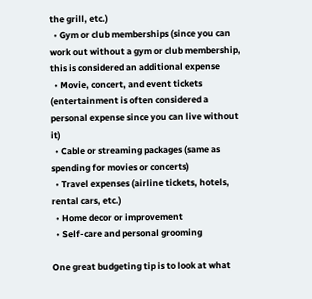the grill, etc.)
  • Gym or club memberships (since you can work out without a gym or club membership, this is considered an additional expense
  • Movie, concert, and event tickets (entertainment is often considered a personal expense since you can live without it)
  • Cable or streaming packages (same as spending for movies or concerts)
  • Travel expenses (airline tickets, hotels, rental cars, etc.)
  • Home decor or improvement
  • Self-care and personal grooming

One great budgeting tip is to look at what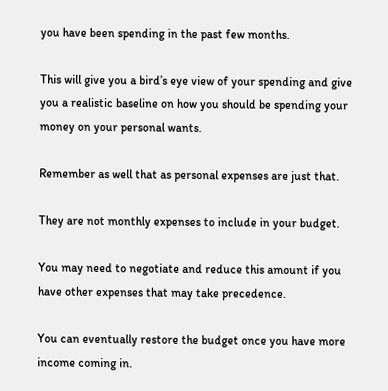you have been spending in the past few months.

This will give you a bird’s eye view of your spending and give you a realistic baseline on how you should be spending your money on your personal wants.

Remember as well that as personal expenses are just that.

They are not monthly expenses to include in your budget.

You may need to negotiate and reduce this amount if you have other expenses that may take precedence.

You can eventually restore the budget once you have more income coming in.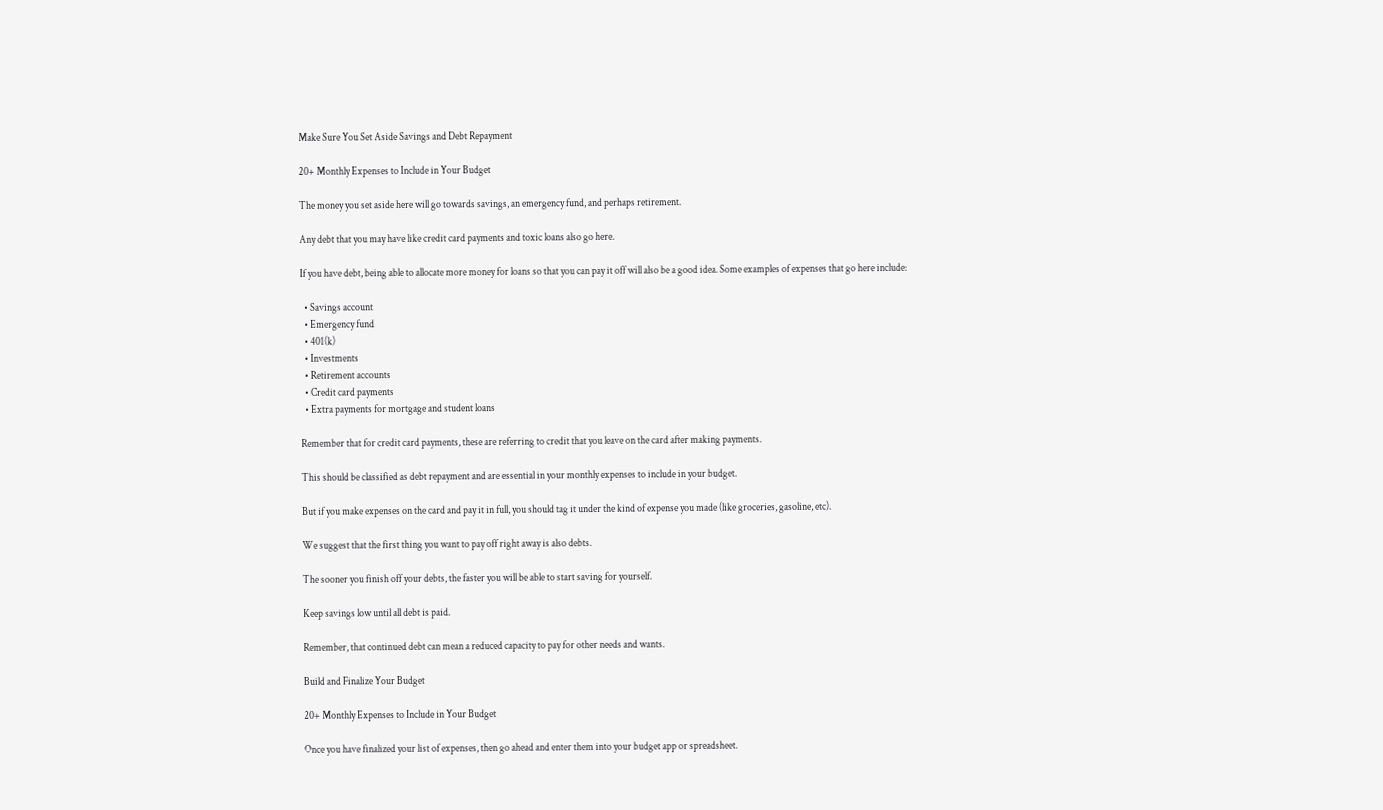Make Sure You Set Aside Savings and Debt Repayment

20+ Monthly Expenses to Include in Your Budget

The money you set aside here will go towards savings, an emergency fund, and perhaps retirement.

Any debt that you may have like credit card payments and toxic loans also go here.

If you have debt, being able to allocate more money for loans so that you can pay it off will also be a good idea. Some examples of expenses that go here include:

  • Savings account
  • Emergency fund
  • 401(k)
  • Investments
  • Retirement accounts
  • Credit card payments
  • Extra payments for mortgage and student loans

Remember that for credit card payments, these are referring to credit that you leave on the card after making payments.

This should be classified as debt repayment and are essential in your monthly expenses to include in your budget.

But if you make expenses on the card and pay it in full, you should tag it under the kind of expense you made (like groceries, gasoline, etc).

We suggest that the first thing you want to pay off right away is also debts.

The sooner you finish off your debts, the faster you will be able to start saving for yourself.

Keep savings low until all debt is paid.

Remember, that continued debt can mean a reduced capacity to pay for other needs and wants.

Build and Finalize Your Budget

20+ Monthly Expenses to Include in Your Budget

Once you have finalized your list of expenses, then go ahead and enter them into your budget app or spreadsheet.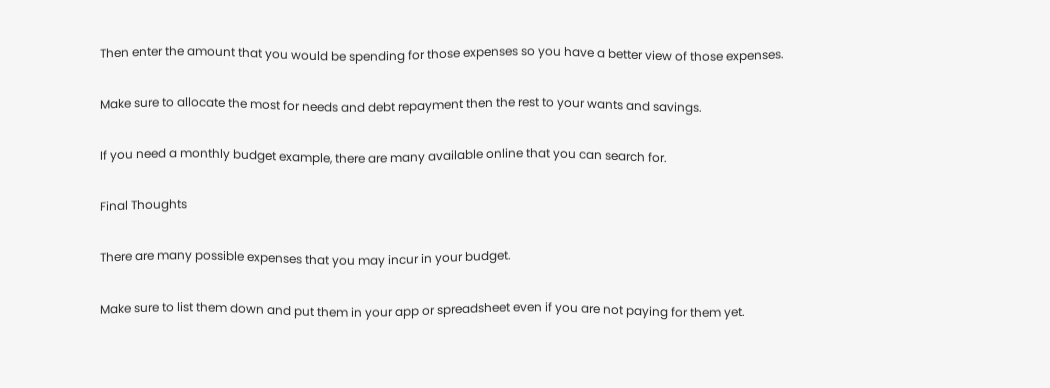Then enter the amount that you would be spending for those expenses so you have a better view of those expenses.

Make sure to allocate the most for needs and debt repayment then the rest to your wants and savings.

If you need a monthly budget example, there are many available online that you can search for.

Final Thoughts

There are many possible expenses that you may incur in your budget.

Make sure to list them down and put them in your app or spreadsheet even if you are not paying for them yet.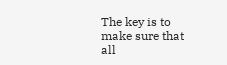The key is to make sure that all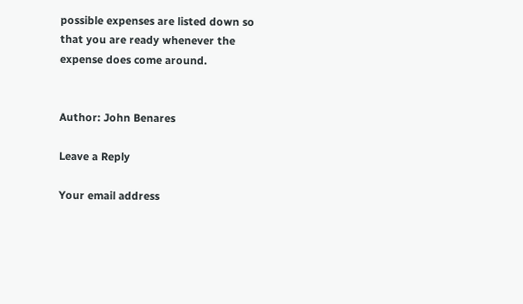possible expenses are listed down so that you are ready whenever the expense does come around.


Author: John Benares

Leave a Reply

Your email address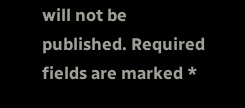will not be published. Required fields are marked *